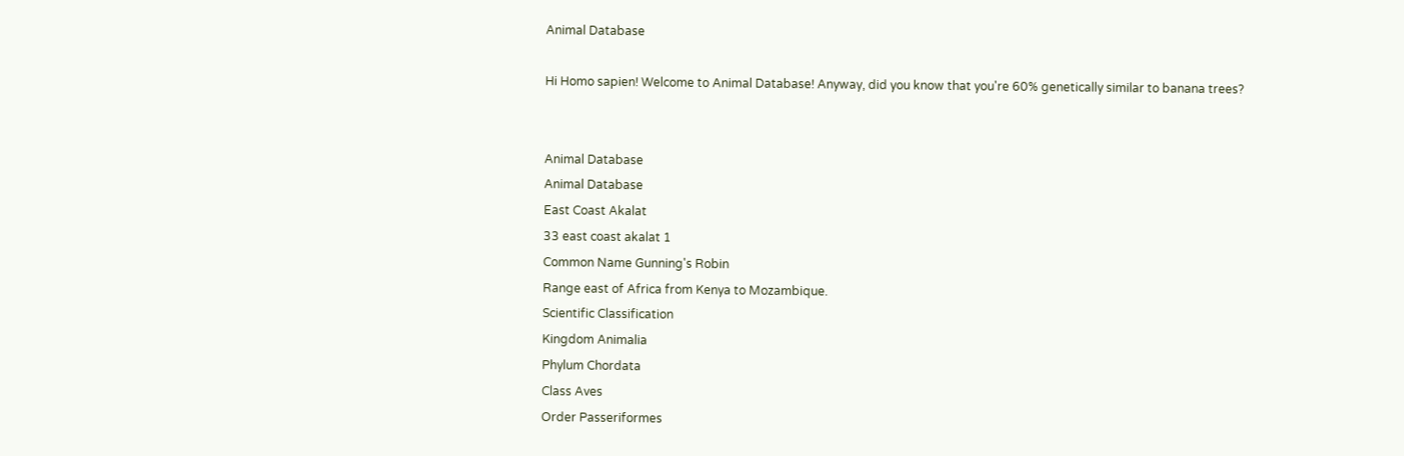Animal Database

Hi Homo sapien! Welcome to Animal Database! Anyway, did you know that you're 60% genetically similar to banana trees?


Animal Database
Animal Database
East Coast Akalat
33 east coast akalat 1
Common Name Gunning's Robin
Range east of Africa from Kenya to Mozambique.
Scientific Classification
Kingdom Animalia
Phylum Chordata
Class Aves
Order Passeriformes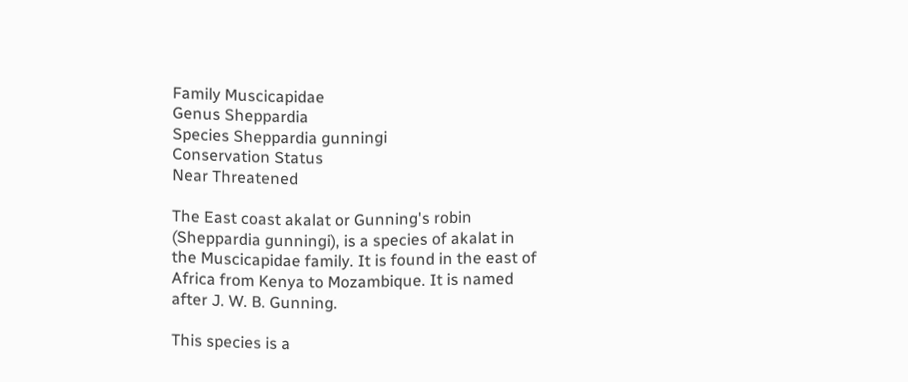Family Muscicapidae
Genus Sheppardia
Species Sheppardia gunningi
Conservation Status
Near Threatened

The East coast akalat or Gunning's robin (Sheppardia gunningi), is a species of akalat in the Muscicapidae family. It is found in the east of Africa from Kenya to Mozambique. It is named after J. W. B. Gunning.

This species is a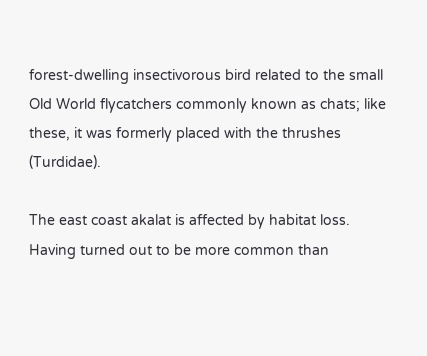forest-dwelling insectivorous bird related to the small Old World flycatchers commonly known as chats; like these, it was formerly placed with the thrushes (Turdidae).

The east coast akalat is affected by habitat loss. Having turned out to be more common than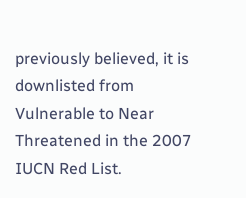previously believed, it is downlisted from Vulnerable to Near Threatened in the 2007 IUCN Red List.